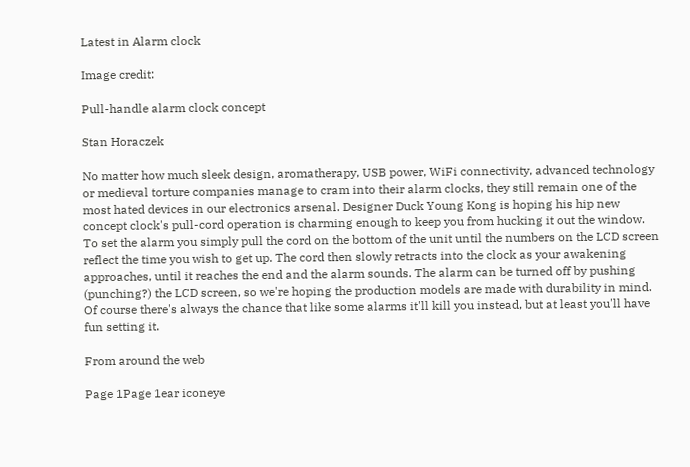Latest in Alarm clock

Image credit:

Pull-handle alarm clock concept

Stan Horaczek

No matter how much sleek design, aromatherapy, USB power, WiFi connectivity, advanced technology or medieval torture companies manage to cram into their alarm clocks, they still remain one of the most hated devices in our electronics arsenal. Designer Duck Young Kong is hoping his hip new concept clock's pull-cord operation is charming enough to keep you from hucking it out the window. To set the alarm you simply pull the cord on the bottom of the unit until the numbers on the LCD screen reflect the time you wish to get up. The cord then slowly retracts into the clock as your awakening approaches, until it reaches the end and the alarm sounds. The alarm can be turned off by pushing (punching?) the LCD screen, so we're hoping the production models are made with durability in mind. Of course there's always the chance that like some alarms it'll kill you instead, but at least you'll have fun setting it.

From around the web

Page 1Page 1ear iconeye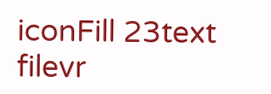iconFill 23text filevr